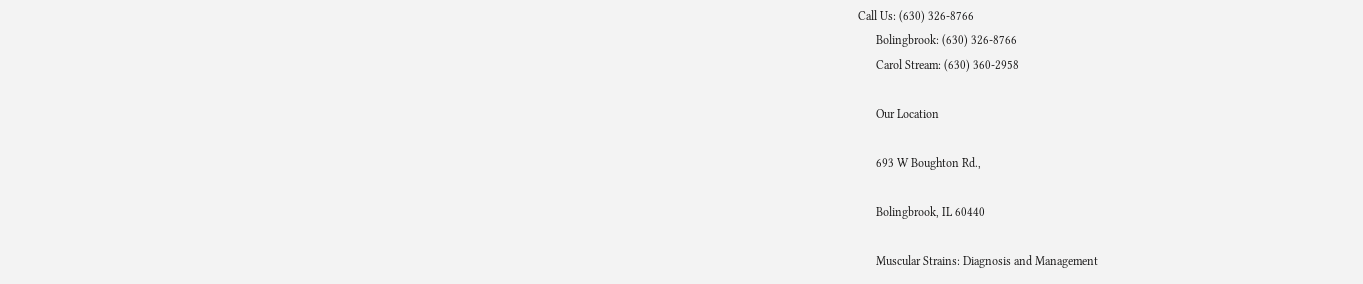Call Us: (630) 326-8766
      Bolingbrook: (630) 326-8766
      Carol Stream: (630) 360-2958

      Our Location

      693 W Boughton Rd.,

      Bolingbrook, IL 60440

      Muscular Strains: Diagnosis and Management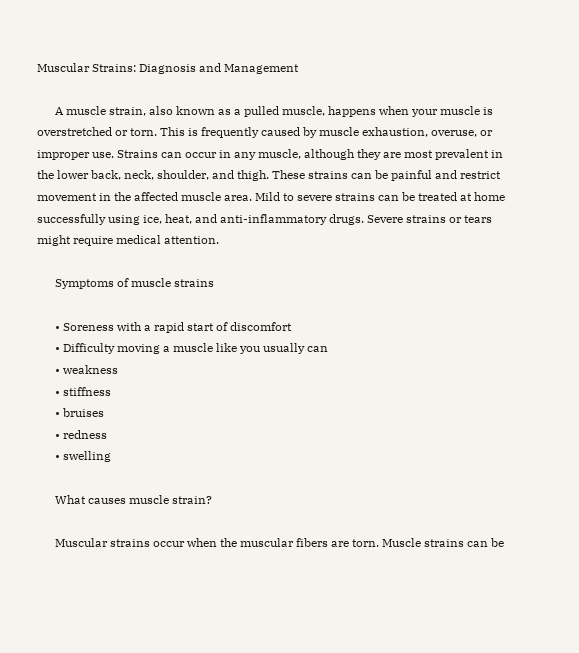Muscular Strains: Diagnosis and Management

      A muscle strain, also known as a pulled muscle, happens when your muscle is overstretched or torn. This is frequently caused by muscle exhaustion, overuse, or improper use. Strains can occur in any muscle, although they are most prevalent in the lower back, neck, shoulder, and thigh. These strains can be painful and restrict movement in the affected muscle area. Mild to severe strains can be treated at home successfully using ice, heat, and anti-inflammatory drugs. Severe strains or tears might require medical attention.

      Symptoms of muscle strains

      • Soreness with a rapid start of discomfort
      • Difficulty moving a muscle like you usually can
      • weakness
      • stiffness
      • bruises
      • redness
      • swelling

      What causes muscle strain?

      Muscular strains occur when the muscular fibers are torn. Muscle strains can be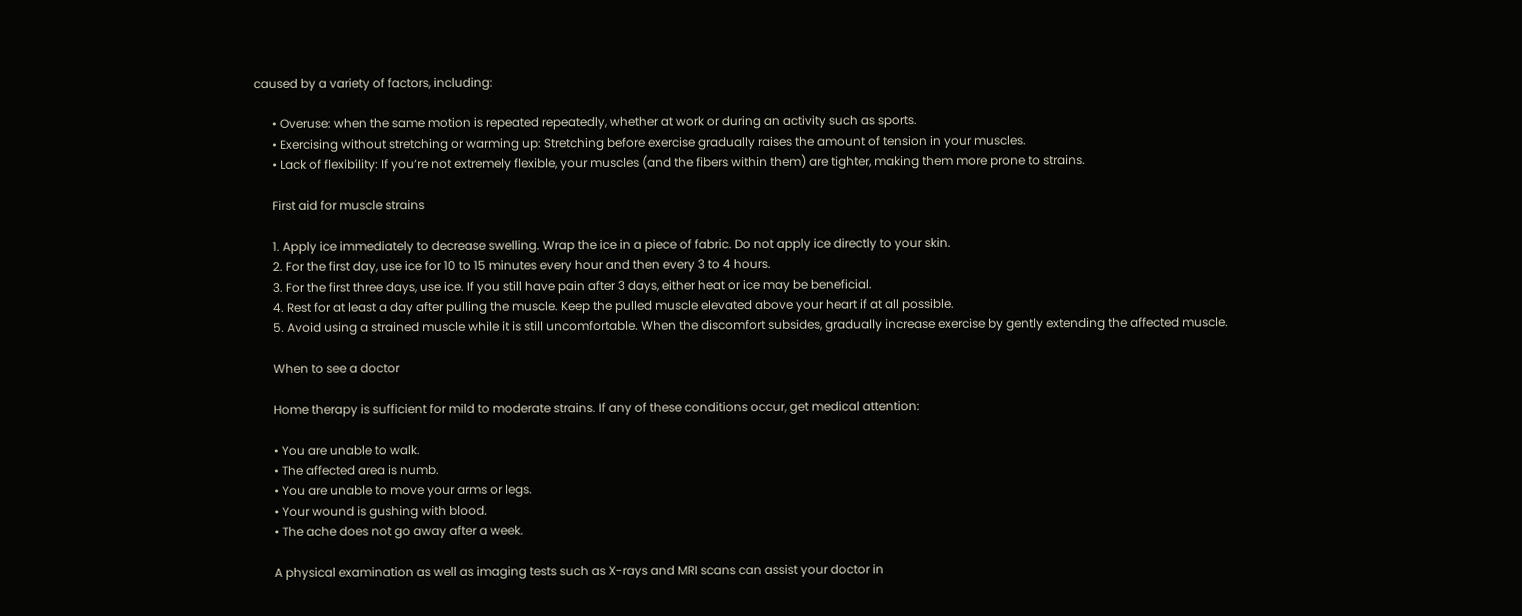caused by a variety of factors, including:

      • Overuse: when the same motion is repeated repeatedly, whether at work or during an activity such as sports.
      • Exercising without stretching or warming up: Stretching before exercise gradually raises the amount of tension in your muscles.
      • Lack of flexibility: If you’re not extremely flexible, your muscles (and the fibers within them) are tighter, making them more prone to strains.

      First aid for muscle strains

      1. Apply ice immediately to decrease swelling. Wrap the ice in a piece of fabric. Do not apply ice directly to your skin.
      2. For the first day, use ice for 10 to 15 minutes every hour and then every 3 to 4 hours.
      3. For the first three days, use ice. If you still have pain after 3 days, either heat or ice may be beneficial.
      4. Rest for at least a day after pulling the muscle. Keep the pulled muscle elevated above your heart if at all possible.
      5. Avoid using a strained muscle while it is still uncomfortable. When the discomfort subsides, gradually increase exercise by gently extending the affected muscle.

      When to see a doctor

      Home therapy is sufficient for mild to moderate strains. If any of these conditions occur, get medical attention:

      • You are unable to walk.
      • The affected area is numb.
      • You are unable to move your arms or legs.
      • Your wound is gushing with blood.
      • The ache does not go away after a week.

      A physical examination as well as imaging tests such as X-rays and MRI scans can assist your doctor in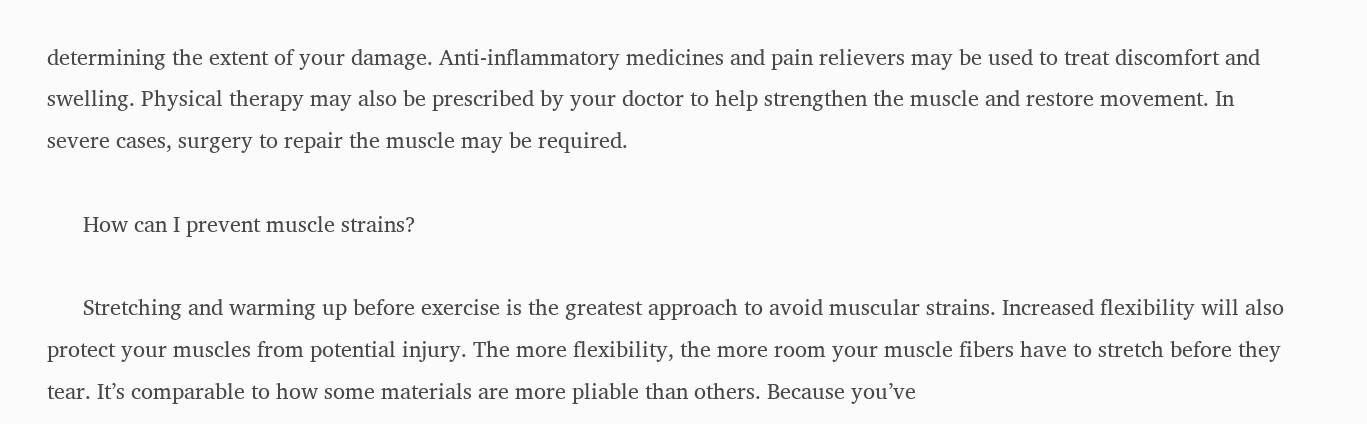determining the extent of your damage. Anti-inflammatory medicines and pain relievers may be used to treat discomfort and swelling. Physical therapy may also be prescribed by your doctor to help strengthen the muscle and restore movement. In severe cases, surgery to repair the muscle may be required.

      How can I prevent muscle strains?

      Stretching and warming up before exercise is the greatest approach to avoid muscular strains. Increased flexibility will also protect your muscles from potential injury. The more flexibility, the more room your muscle fibers have to stretch before they tear. It’s comparable to how some materials are more pliable than others. Because you’ve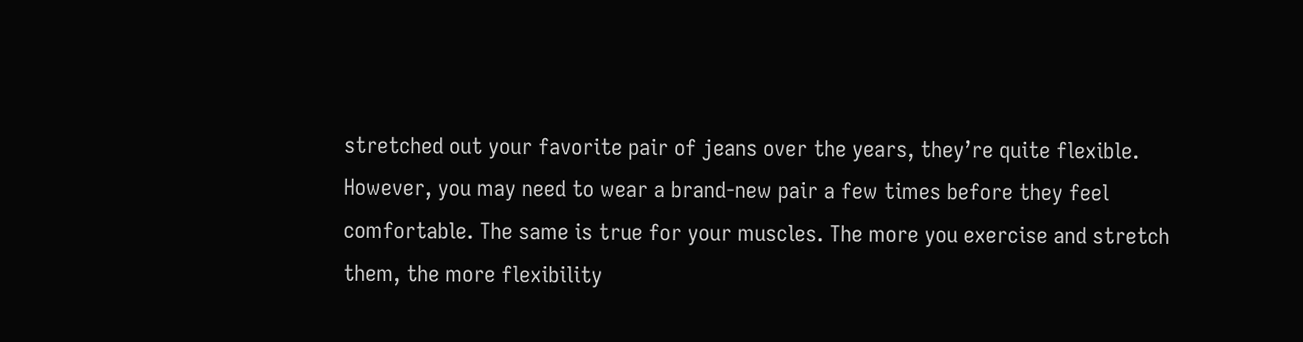stretched out your favorite pair of jeans over the years, they’re quite flexible. However, you may need to wear a brand-new pair a few times before they feel comfortable. The same is true for your muscles. The more you exercise and stretch them, the more flexibility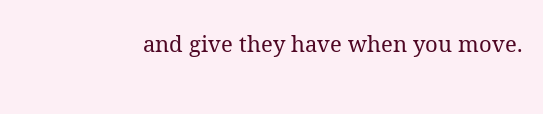and give they have when you move.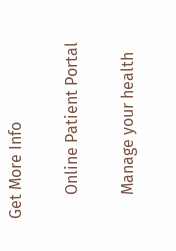Get More Info

      Online Patient Portal

      Manage your health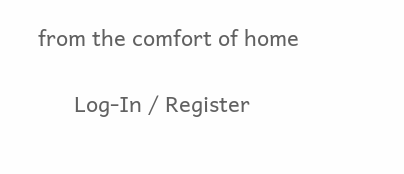from the comfort of home

      Log-In / Register